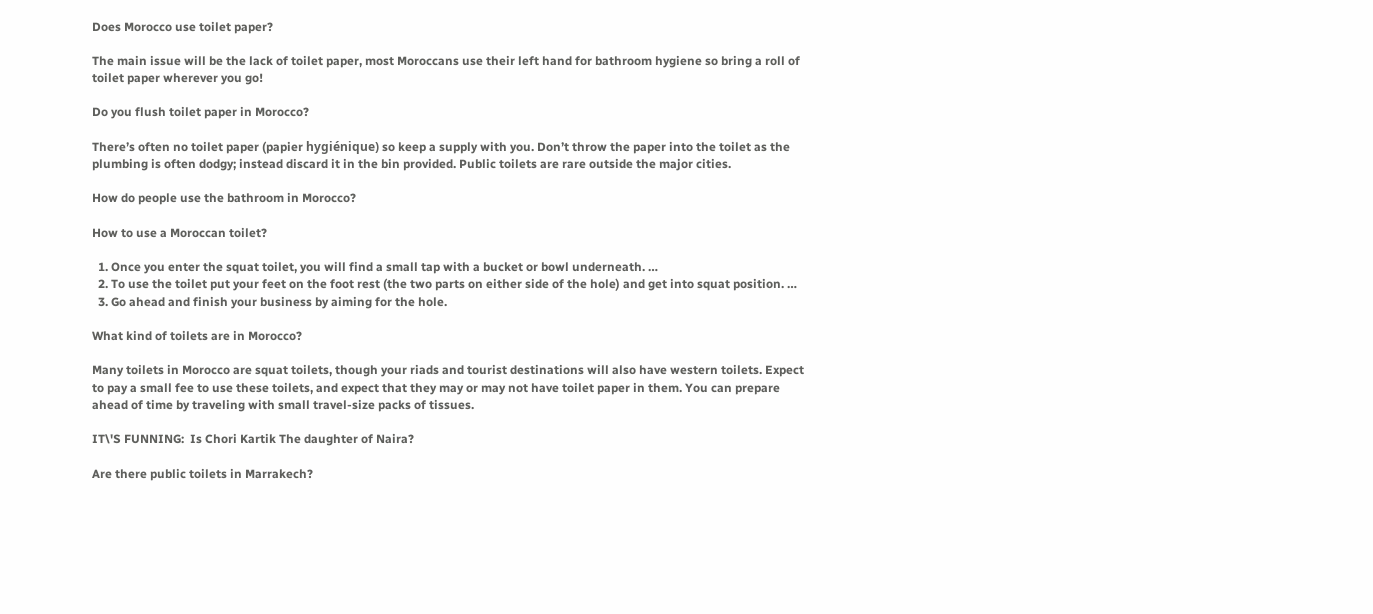Does Morocco use toilet paper?

The main issue will be the lack of toilet paper, most Moroccans use their left hand for bathroom hygiene so bring a roll of toilet paper wherever you go!

Do you flush toilet paper in Morocco?

There’s often no toilet paper (papier hygiénique) so keep a supply with you. Don’t throw the paper into the toilet as the plumbing is often dodgy; instead discard it in the bin provided. Public toilets are rare outside the major cities.

How do people use the bathroom in Morocco?

How to use a Moroccan toilet?

  1. Once you enter the squat toilet, you will find a small tap with a bucket or bowl underneath. …
  2. To use the toilet put your feet on the foot rest (the two parts on either side of the hole) and get into squat position. …
  3. Go ahead and finish your business by aiming for the hole.

What kind of toilets are in Morocco?

Many toilets in Morocco are squat toilets, though your riads and tourist destinations will also have western toilets. Expect to pay a small fee to use these toilets, and expect that they may or may not have toilet paper in them. You can prepare ahead of time by traveling with small travel-size packs of tissues.

IT\'S FUNNING:  Is Chori Kartik The daughter of Naira?

Are there public toilets in Marrakech?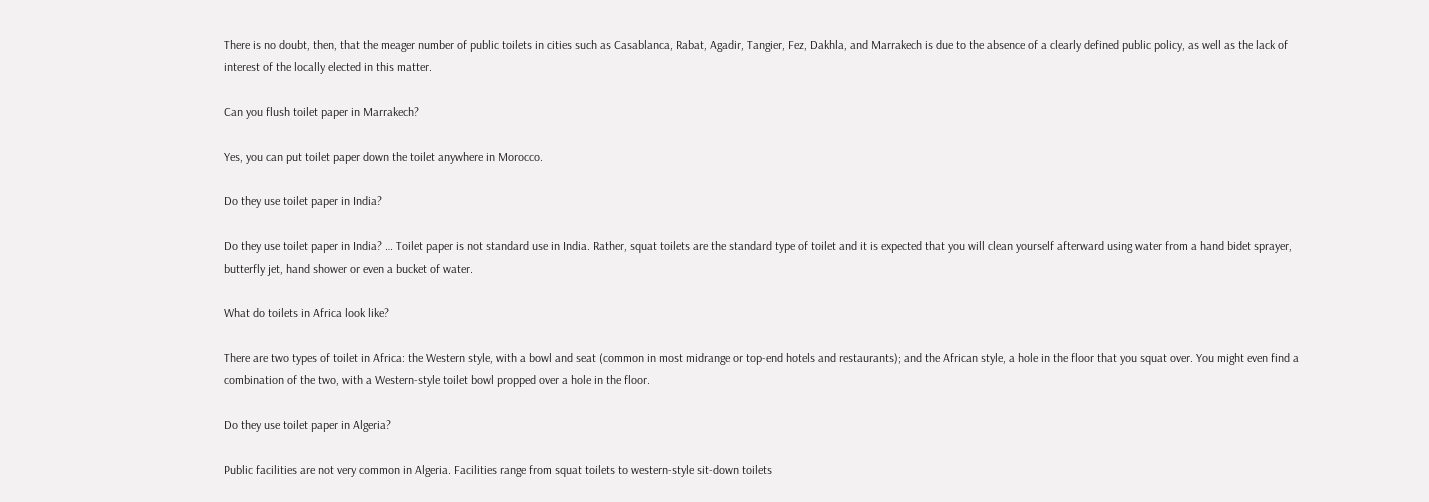There is no doubt, then, that the meager number of public toilets in cities such as Casablanca, Rabat, Agadir, Tangier, Fez, Dakhla, and Marrakech is due to the absence of a clearly defined public policy, as well as the lack of interest of the locally elected in this matter.

Can you flush toilet paper in Marrakech?

Yes, you can put toilet paper down the toilet anywhere in Morocco.

Do they use toilet paper in India?

Do they use toilet paper in India? … Toilet paper is not standard use in India. Rather, squat toilets are the standard type of toilet and it is expected that you will clean yourself afterward using water from a hand bidet sprayer, butterfly jet, hand shower or even a bucket of water.

What do toilets in Africa look like?

There are two types of toilet in Africa: the Western style, with a bowl and seat (common in most midrange or top-end hotels and restaurants); and the African style, a hole in the floor that you squat over. You might even find a combination of the two, with a Western-style toilet bowl propped over a hole in the floor.

Do they use toilet paper in Algeria?

Public facilities are not very common in Algeria. Facilities range from squat toilets to western-style sit-down toilets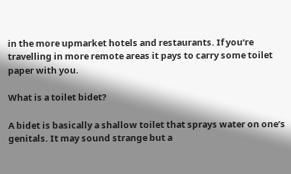in the more upmarket hotels and restaurants. If you’re travelling in more remote areas it pays to carry some toilet paper with you.

What is a toilet bidet?

A bidet is basically a shallow toilet that sprays water on one’s genitals. It may sound strange but a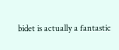bidet is actually a fantastic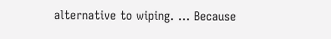alternative to wiping. … Because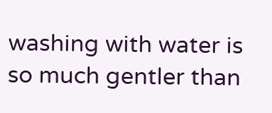washing with water is so much gentler than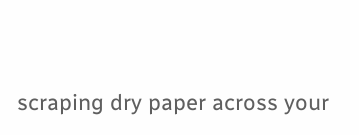scraping dry paper across your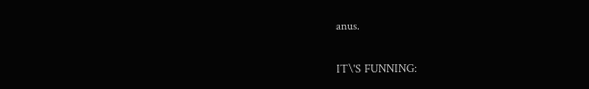anus.

IT\'S FUNNING: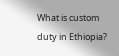What is custom duty in Ethiopia?